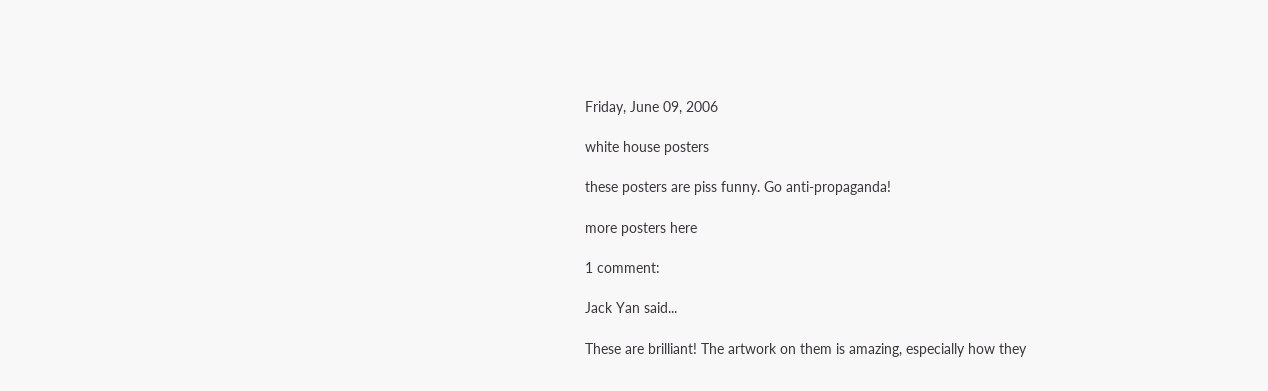Friday, June 09, 2006

white house posters

these posters are piss funny. Go anti-propaganda!

more posters here

1 comment:

Jack Yan said...

These are brilliant! The artwork on them is amazing, especially how they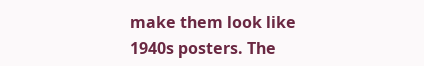make them look like 1940s posters. The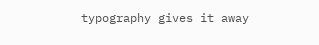typography gives it away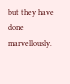but they have done marvellously.